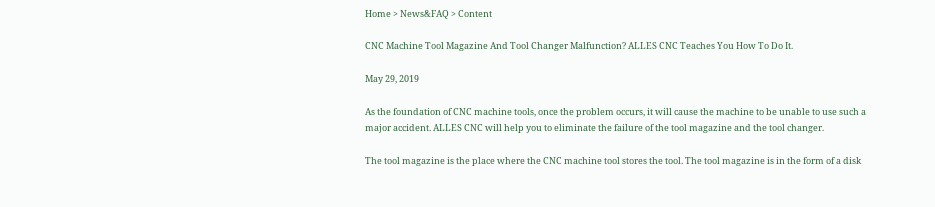Home > News&FAQ > Content

CNC Machine Tool Magazine And Tool Changer Malfunction? ALLES CNC Teaches You How To Do It.

May 29, 2019

As the foundation of CNC machine tools, once the problem occurs, it will cause the machine to be unable to use such a major accident. ALLES CNC will help you to eliminate the failure of the tool magazine and the tool changer.

The tool magazine is the place where the CNC machine tool stores the tool. The tool magazine is in the form of a disk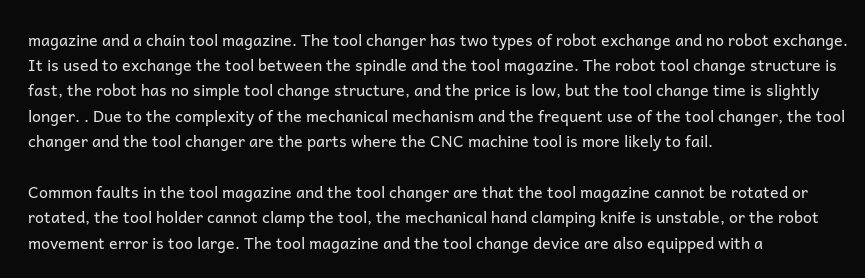magazine and a chain tool magazine. The tool changer has two types of robot exchange and no robot exchange. It is used to exchange the tool between the spindle and the tool magazine. The robot tool change structure is fast, the robot has no simple tool change structure, and the price is low, but the tool change time is slightly longer. . Due to the complexity of the mechanical mechanism and the frequent use of the tool changer, the tool changer and the tool changer are the parts where the CNC machine tool is more likely to fail.

Common faults in the tool magazine and the tool changer are that the tool magazine cannot be rotated or rotated, the tool holder cannot clamp the tool, the mechanical hand clamping knife is unstable, or the robot movement error is too large. The tool magazine and the tool change device are also equipped with a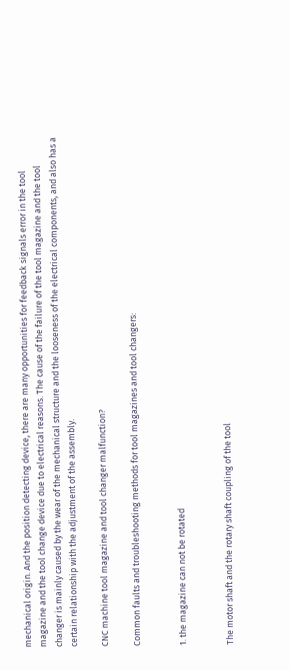mechanical origin. And the position detecting device, there are many opportunities for feedback signals error in the tool magazine and the tool change device due to electrical reasons. The cause of the failure of the tool magazine and the tool changer is mainly caused by the wear of the mechanical structure and the looseness of the electrical components, and also has a certain relationship with the adjustment of the assembly.

CNC machine tool magazine and tool changer malfunction?

Common faults and troubleshooting methods for tool magazines and tool changers:


1. the magazine can not be rotated


The motor shaft and the rotary shaft coupling of the tool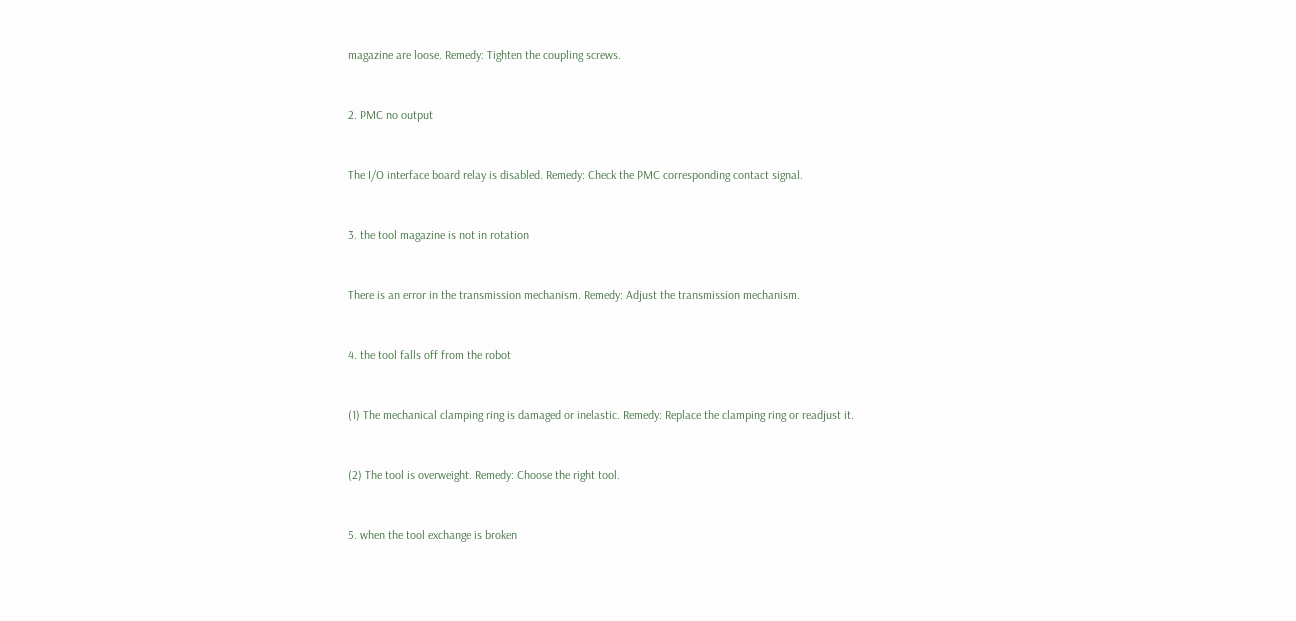magazine are loose. Remedy: Tighten the coupling screws.


2. PMC no output


The I/O interface board relay is disabled. Remedy: Check the PMC corresponding contact signal.


3. the tool magazine is not in rotation


There is an error in the transmission mechanism. Remedy: Adjust the transmission mechanism.


4. the tool falls off from the robot


(1) The mechanical clamping ring is damaged or inelastic. Remedy: Replace the clamping ring or readjust it.


(2) The tool is overweight. Remedy: Choose the right tool.


5. when the tool exchange is broken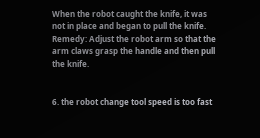When the robot caught the knife, it was not in place and began to pull the knife. Remedy: Adjust the robot arm so that the arm claws grasp the handle and then pull the knife.


6. the robot change tool speed is too fast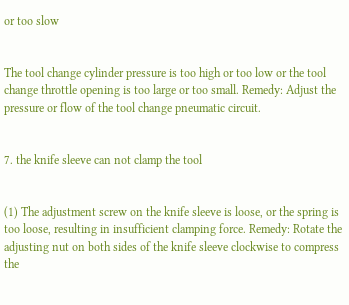or too slow


The tool change cylinder pressure is too high or too low or the tool change throttle opening is too large or too small. Remedy: Adjust the pressure or flow of the tool change pneumatic circuit.


7. the knife sleeve can not clamp the tool


(1) The adjustment screw on the knife sleeve is loose, or the spring is too loose, resulting in insufficient clamping force. Remedy: Rotate the adjusting nut on both sides of the knife sleeve clockwise to compress the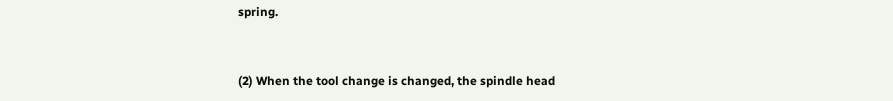spring.


(2) When the tool change is changed, the spindle head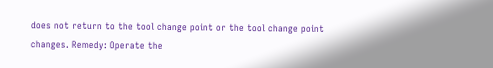does not return to the tool change point or the tool change point changes. Remedy: Operate the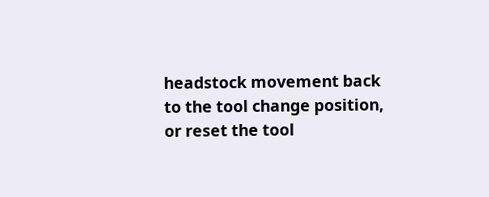headstock movement back to the tool change position, or reset the tool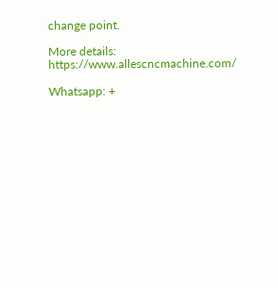change point.

More details: https://www.allescncmachine.com/

Whatsapp: +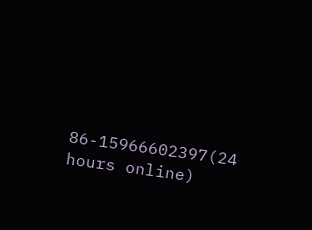86-15966602397(24 hours online)